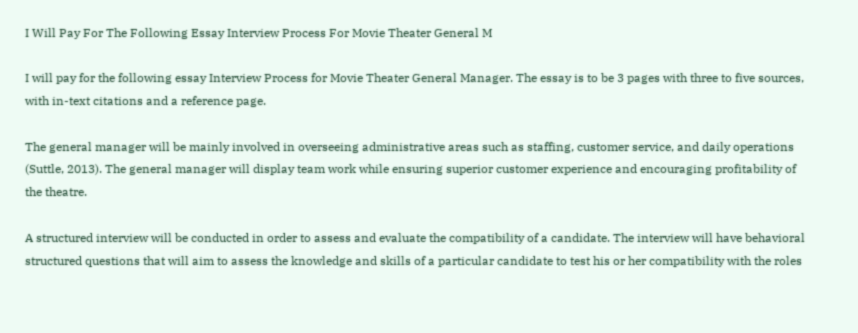I Will Pay For The Following Essay Interview Process For Movie Theater General M

I will pay for the following essay Interview Process for Movie Theater General Manager. The essay is to be 3 pages with three to five sources, with in-text citations and a reference page.

The general manager will be mainly involved in overseeing administrative areas such as staffing, customer service, and daily operations (Suttle, 2013). The general manager will display team work while ensuring superior customer experience and encouraging profitability of the theatre.

A structured interview will be conducted in order to assess and evaluate the compatibility of a candidate. The interview will have behavioral structured questions that will aim to assess the knowledge and skills of a particular candidate to test his or her compatibility with the roles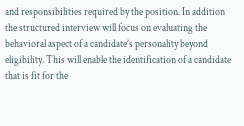and responsibilities required by the position. In addition the structured interview will focus on evaluating the behavioral aspect of a candidate’s personality beyond eligibility. This will enable the identification of a candidate that is fit for the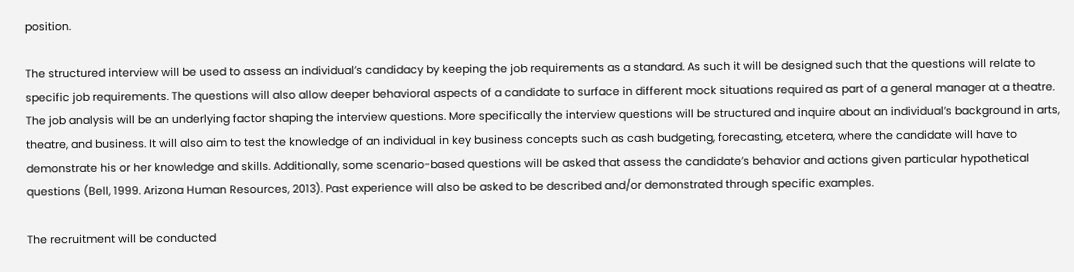position.

The structured interview will be used to assess an individual’s candidacy by keeping the job requirements as a standard. As such it will be designed such that the questions will relate to specific job requirements. The questions will also allow deeper behavioral aspects of a candidate to surface in different mock situations required as part of a general manager at a theatre. The job analysis will be an underlying factor shaping the interview questions. More specifically the interview questions will be structured and inquire about an individual’s background in arts, theatre, and business. It will also aim to test the knowledge of an individual in key business concepts such as cash budgeting, forecasting, etcetera, where the candidate will have to demonstrate his or her knowledge and skills. Additionally, some scenario-based questions will be asked that assess the candidate’s behavior and actions given particular hypothetical questions (Bell, 1999. Arizona Human Resources, 2013). Past experience will also be asked to be described and/or demonstrated through specific examples.

The recruitment will be conducted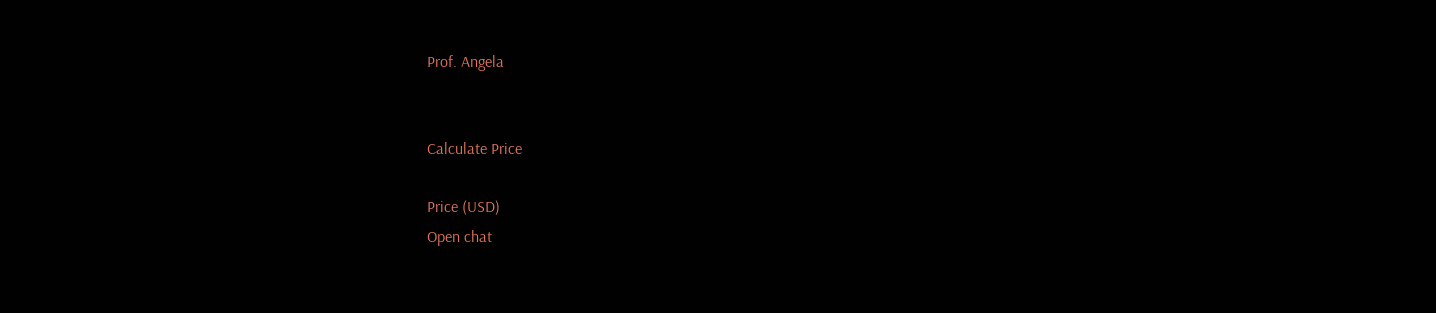Prof. Angela


Calculate Price

Price (USD)
Open chat